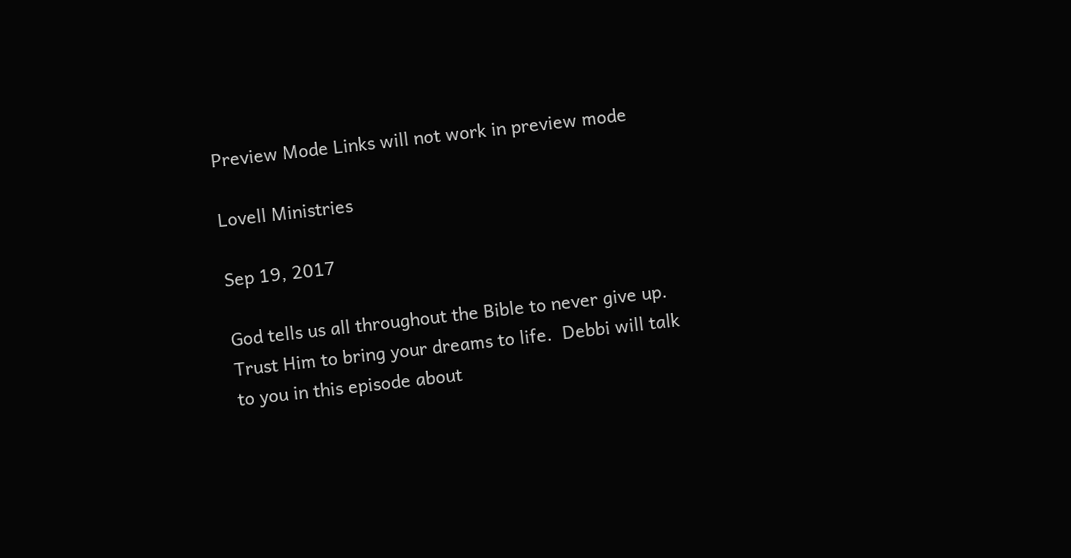Preview Mode Links will not work in preview mode

Lovell Ministries

Sep 19, 2017

God tells us all throughout the Bible to never give up.  Trust Him to bring your dreams to life.  Debbi will talk to you in this episode about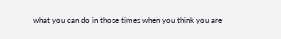what you can do in those times when you think you are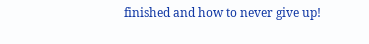finished and how to never give up!